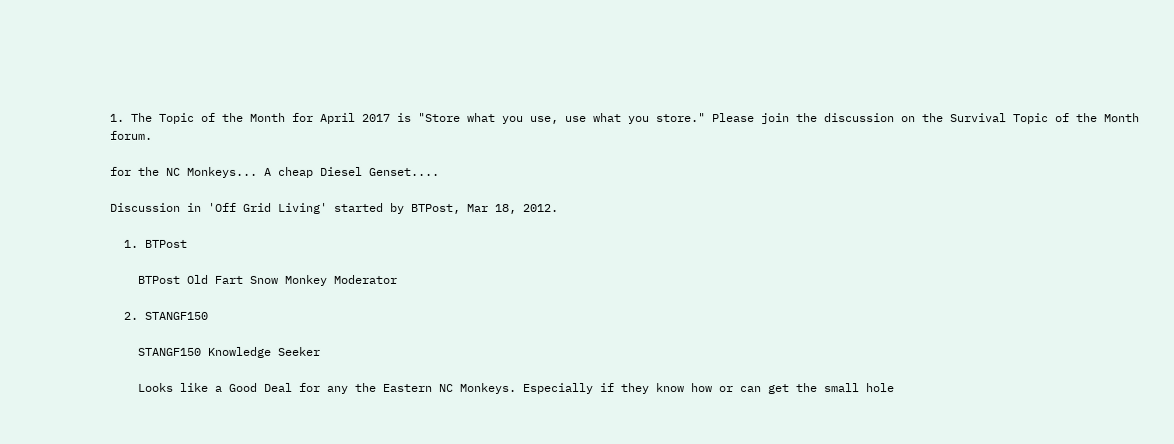1. The Topic of the Month for April 2017 is "Store what you use, use what you store." Please join the discussion on the Survival Topic of the Month forum.

for the NC Monkeys... A cheap Diesel Genset....

Discussion in 'Off Grid Living' started by BTPost, Mar 18, 2012.

  1. BTPost

    BTPost Old Fart Snow Monkey Moderator

  2. STANGF150

    STANGF150 Knowledge Seeker

    Looks like a Good Deal for any the Eastern NC Monkeys. Especially if they know how or can get the small hole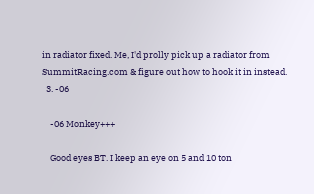in radiator fixed. Me, I'd prolly pick up a radiator from SummitRacing.com & figure out how to hook it in instead.
  3. -06

    -06 Monkey+++

    Good eyes BT. I keep an eye on 5 and 10 ton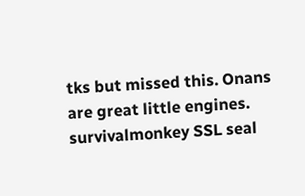tks but missed this. Onans are great little engines.
survivalmonkey SSL seal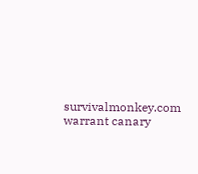survivalmonkey.com warrant canary